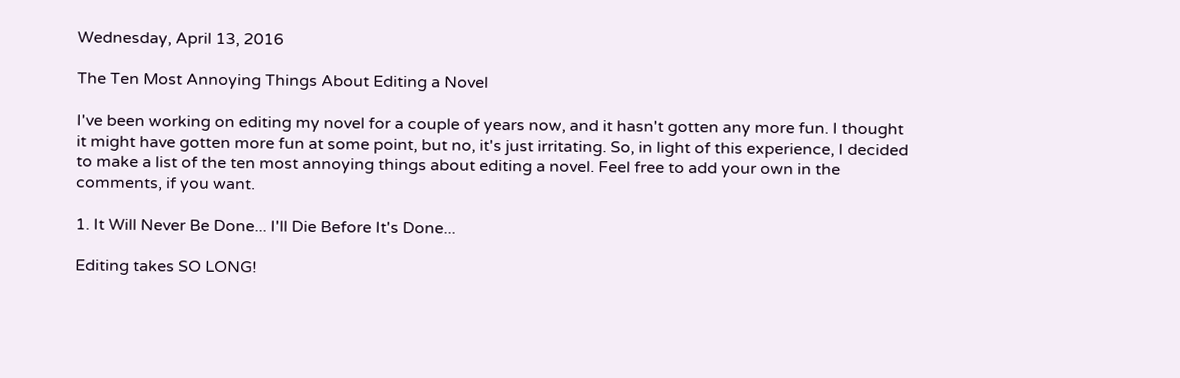Wednesday, April 13, 2016

The Ten Most Annoying Things About Editing a Novel

I've been working on editing my novel for a couple of years now, and it hasn't gotten any more fun. I thought it might have gotten more fun at some point, but no, it's just irritating. So, in light of this experience, I decided to make a list of the ten most annoying things about editing a novel. Feel free to add your own in the comments, if you want.

1. It Will Never Be Done... I'll Die Before It's Done...

Editing takes SO LONG!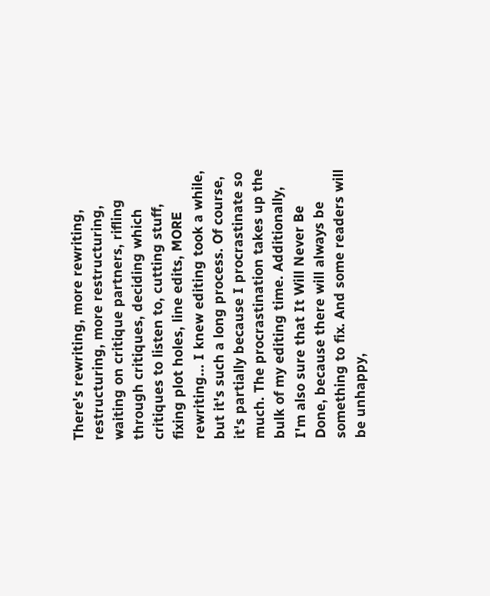There's rewriting, more rewriting, restructuring, more restructuring, waiting on critique partners, rifling through critiques, deciding which critiques to listen to, cutting stuff, fixing plot holes, line edits, MORE rewriting... I knew editing took a while, but it's such a long process. Of course, it's partially because I procrastinate so much. The procrastination takes up the bulk of my editing time. Additionally, I'm also sure that It Will Never Be Done, because there will always be something to fix. And some readers will be unhappy,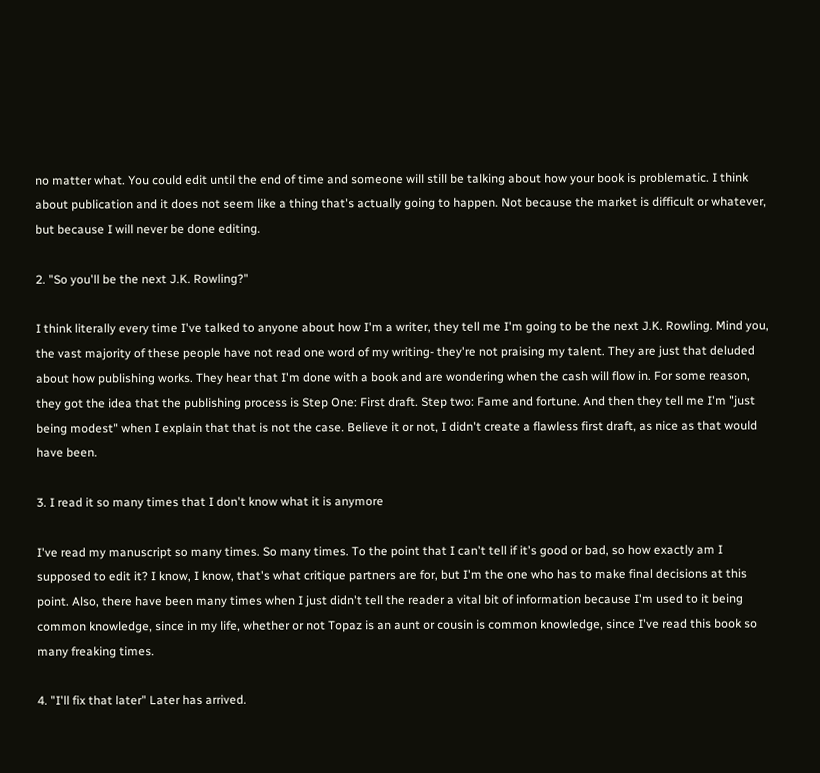no matter what. You could edit until the end of time and someone will still be talking about how your book is problematic. I think about publication and it does not seem like a thing that's actually going to happen. Not because the market is difficult or whatever, but because I will never be done editing.

2. "So you'll be the next J.K. Rowling?"

I think literally every time I've talked to anyone about how I'm a writer, they tell me I'm going to be the next J.K. Rowling. Mind you, the vast majority of these people have not read one word of my writing- they're not praising my talent. They are just that deluded about how publishing works. They hear that I'm done with a book and are wondering when the cash will flow in. For some reason, they got the idea that the publishing process is Step One: First draft. Step two: Fame and fortune. And then they tell me I'm "just being modest" when I explain that that is not the case. Believe it or not, I didn't create a flawless first draft, as nice as that would have been.

3. I read it so many times that I don't know what it is anymore

I've read my manuscript so many times. So many times. To the point that I can't tell if it's good or bad, so how exactly am I supposed to edit it? I know, I know, that's what critique partners are for, but I'm the one who has to make final decisions at this point. Also, there have been many times when I just didn't tell the reader a vital bit of information because I'm used to it being common knowledge, since in my life, whether or not Topaz is an aunt or cousin is common knowledge, since I've read this book so many freaking times.

4. "I'll fix that later" Later has arrived.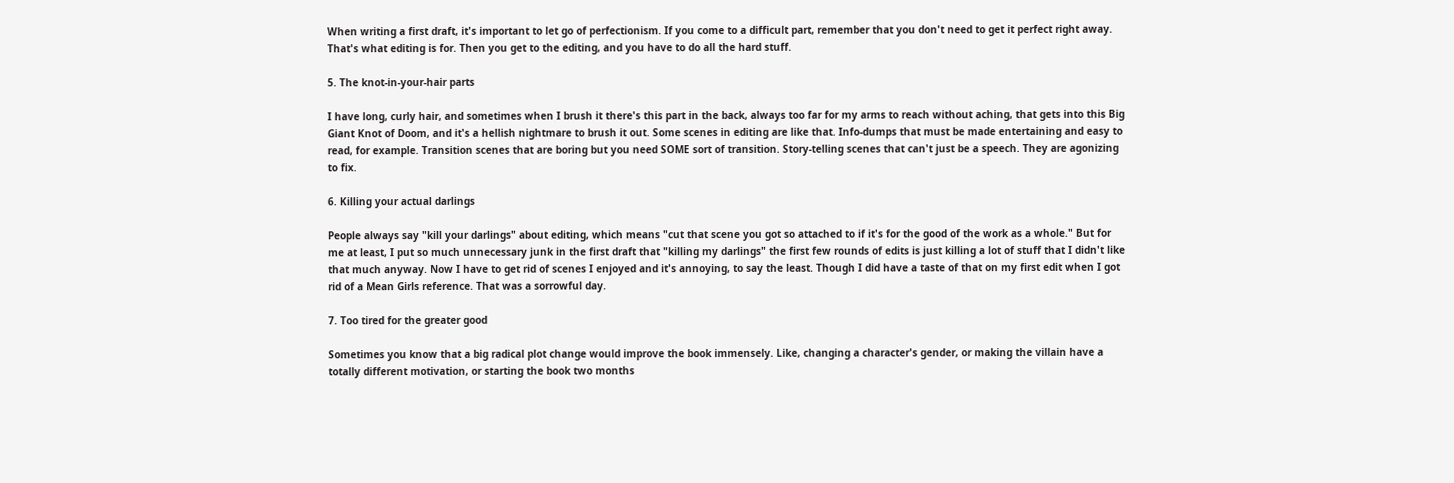When writing a first draft, it's important to let go of perfectionism. If you come to a difficult part, remember that you don't need to get it perfect right away. That's what editing is for. Then you get to the editing, and you have to do all the hard stuff.

5. The knot-in-your-hair parts

I have long, curly hair, and sometimes when I brush it there's this part in the back, always too far for my arms to reach without aching, that gets into this Big Giant Knot of Doom, and it's a hellish nightmare to brush it out. Some scenes in editing are like that. Info-dumps that must be made entertaining and easy to read, for example. Transition scenes that are boring but you need SOME sort of transition. Story-telling scenes that can't just be a speech. They are agonizing to fix.

6. Killing your actual darlings

People always say "kill your darlings" about editing, which means "cut that scene you got so attached to if it's for the good of the work as a whole." But for me at least, I put so much unnecessary junk in the first draft that "killing my darlings" the first few rounds of edits is just killing a lot of stuff that I didn't like that much anyway. Now I have to get rid of scenes I enjoyed and it's annoying, to say the least. Though I did have a taste of that on my first edit when I got rid of a Mean Girls reference. That was a sorrowful day.

7. Too tired for the greater good

Sometimes you know that a big radical plot change would improve the book immensely. Like, changing a character's gender, or making the villain have a totally different motivation, or starting the book two months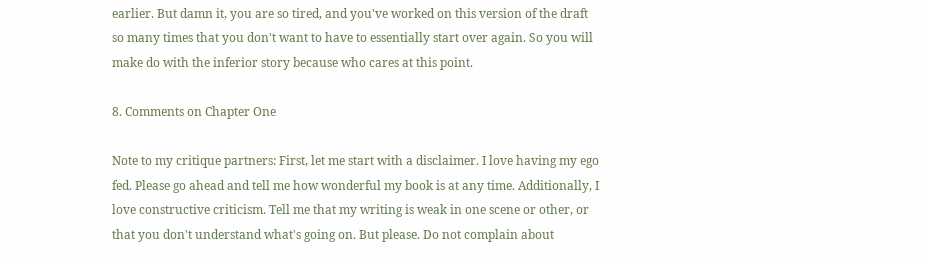earlier. But damn it, you are so tired, and you've worked on this version of the draft so many times that you don't want to have to essentially start over again. So you will make do with the inferior story because who cares at this point.

8. Comments on Chapter One

Note to my critique partners: First, let me start with a disclaimer. I love having my ego fed. Please go ahead and tell me how wonderful my book is at any time. Additionally, I love constructive criticism. Tell me that my writing is weak in one scene or other, or that you don't understand what's going on. But please. Do not complain about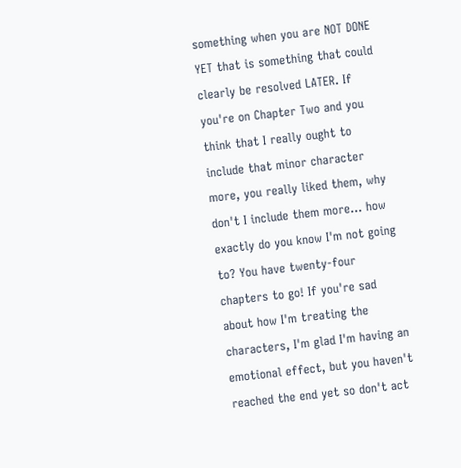something when you are NOT DONE YET that is something that could clearly be resolved LATER. If you're on Chapter Two and you think that I really ought to include that minor character more, you really liked them, why don't I include them more... how exactly do you know I'm not going to? You have twenty-four chapters to go! If you're sad about how I'm treating the characters, I'm glad I'm having an emotional effect, but you haven't reached the end yet so don't act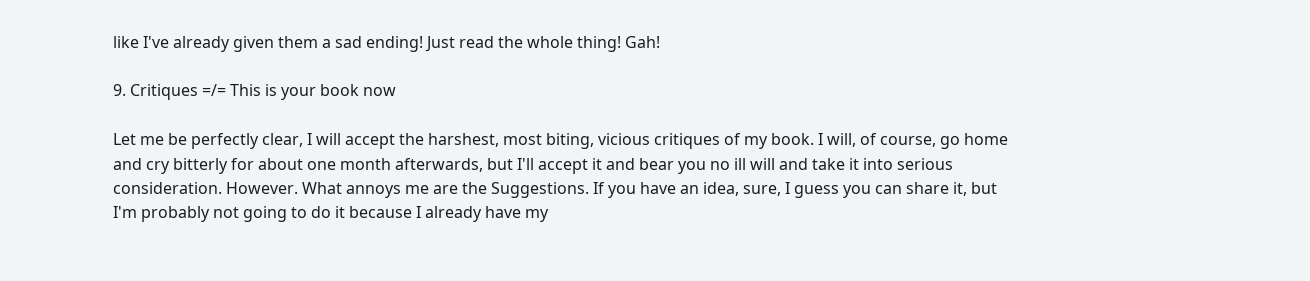like I've already given them a sad ending! Just read the whole thing! Gah!

9. Critiques =/= This is your book now

Let me be perfectly clear, I will accept the harshest, most biting, vicious critiques of my book. I will, of course, go home and cry bitterly for about one month afterwards, but I'll accept it and bear you no ill will and take it into serious consideration. However. What annoys me are the Suggestions. If you have an idea, sure, I guess you can share it, but I'm probably not going to do it because I already have my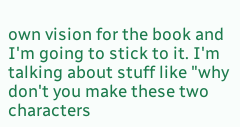own vision for the book and I'm going to stick to it. I'm talking about stuff like "why don't you make these two characters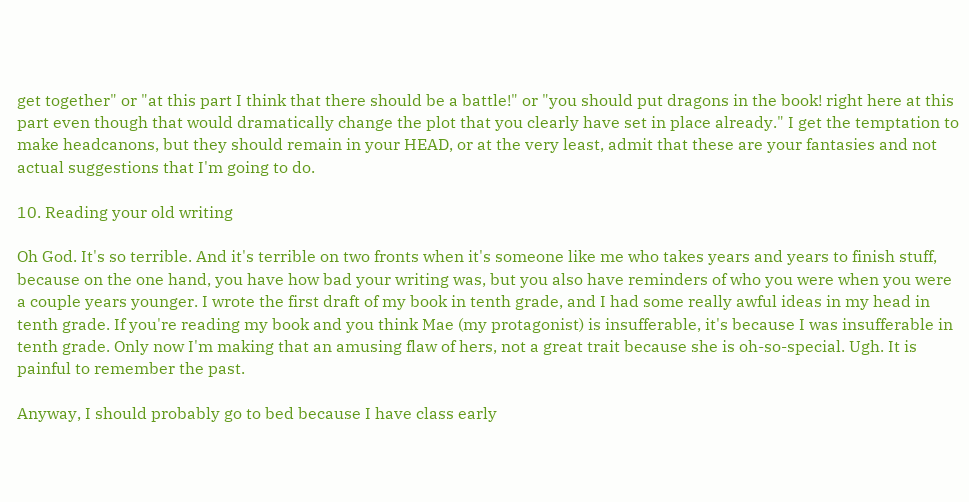get together" or "at this part I think that there should be a battle!" or "you should put dragons in the book! right here at this part even though that would dramatically change the plot that you clearly have set in place already." I get the temptation to make headcanons, but they should remain in your HEAD, or at the very least, admit that these are your fantasies and not actual suggestions that I'm going to do.

10. Reading your old writing

Oh God. It's so terrible. And it's terrible on two fronts when it's someone like me who takes years and years to finish stuff, because on the one hand, you have how bad your writing was, but you also have reminders of who you were when you were a couple years younger. I wrote the first draft of my book in tenth grade, and I had some really awful ideas in my head in tenth grade. If you're reading my book and you think Mae (my protagonist) is insufferable, it's because I was insufferable in tenth grade. Only now I'm making that an amusing flaw of hers, not a great trait because she is oh-so-special. Ugh. It is painful to remember the past.

Anyway, I should probably go to bed because I have class early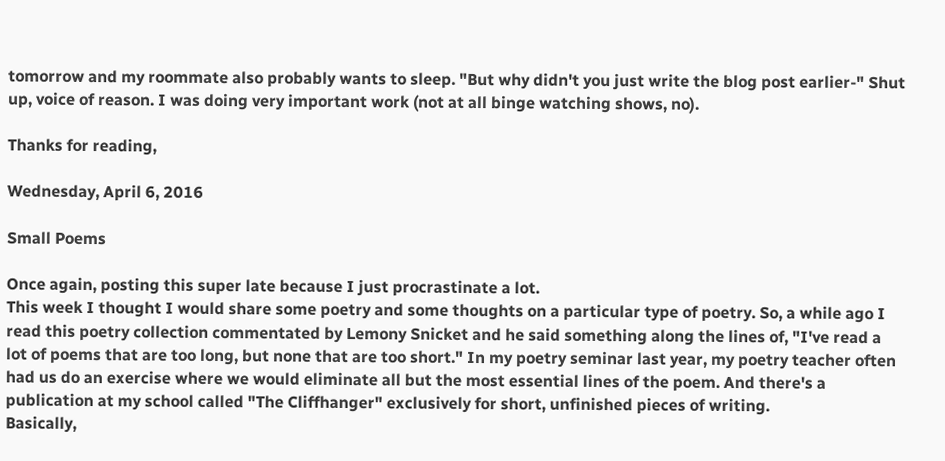tomorrow and my roommate also probably wants to sleep. "But why didn't you just write the blog post earlier-" Shut up, voice of reason. I was doing very important work (not at all binge watching shows, no).

Thanks for reading,

Wednesday, April 6, 2016

Small Poems

Once again, posting this super late because I just procrastinate a lot.
This week I thought I would share some poetry and some thoughts on a particular type of poetry. So, a while ago I read this poetry collection commentated by Lemony Snicket and he said something along the lines of, "I've read a lot of poems that are too long, but none that are too short." In my poetry seminar last year, my poetry teacher often had us do an exercise where we would eliminate all but the most essential lines of the poem. And there's a publication at my school called "The Cliffhanger" exclusively for short, unfinished pieces of writing.
Basically,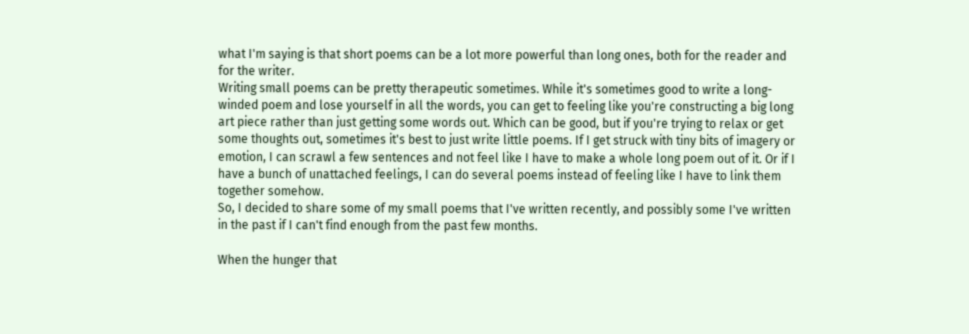what I'm saying is that short poems can be a lot more powerful than long ones, both for the reader and for the writer.
Writing small poems can be pretty therapeutic sometimes. While it's sometimes good to write a long-winded poem and lose yourself in all the words, you can get to feeling like you're constructing a big long art piece rather than just getting some words out. Which can be good, but if you're trying to relax or get some thoughts out, sometimes it's best to just write little poems. If I get struck with tiny bits of imagery or emotion, I can scrawl a few sentences and not feel like I have to make a whole long poem out of it. Or if I have a bunch of unattached feelings, I can do several poems instead of feeling like I have to link them together somehow.
So, I decided to share some of my small poems that I've written recently, and possibly some I've written in the past if I can't find enough from the past few months.

When the hunger that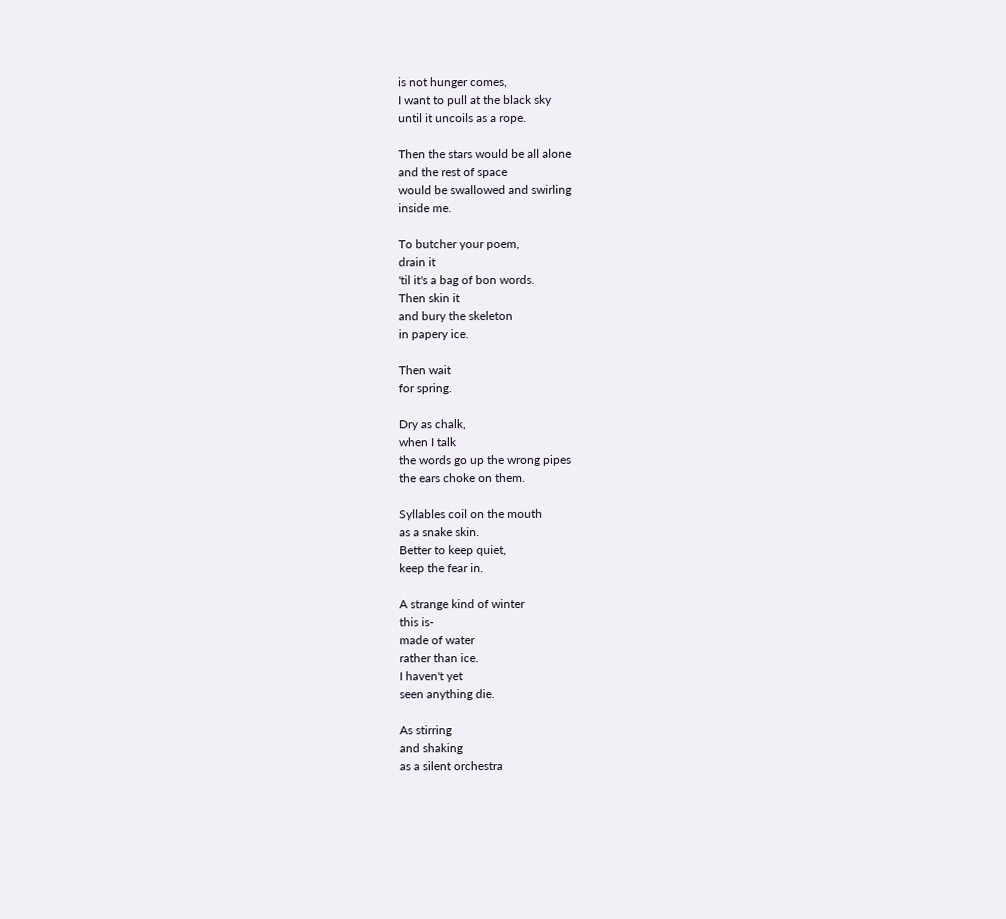is not hunger comes,
I want to pull at the black sky
until it uncoils as a rope.

Then the stars would be all alone
and the rest of space
would be swallowed and swirling
inside me.

To butcher your poem,
drain it
'til it's a bag of bon words.
Then skin it
and bury the skeleton
in papery ice.

Then wait
for spring.

Dry as chalk,
when I talk
the words go up the wrong pipes
the ears choke on them.

Syllables coil on the mouth
as a snake skin.
Better to keep quiet,
keep the fear in.

A strange kind of winter
this is-
made of water
rather than ice.
I haven't yet
seen anything die.

As stirring
and shaking
as a silent orchestra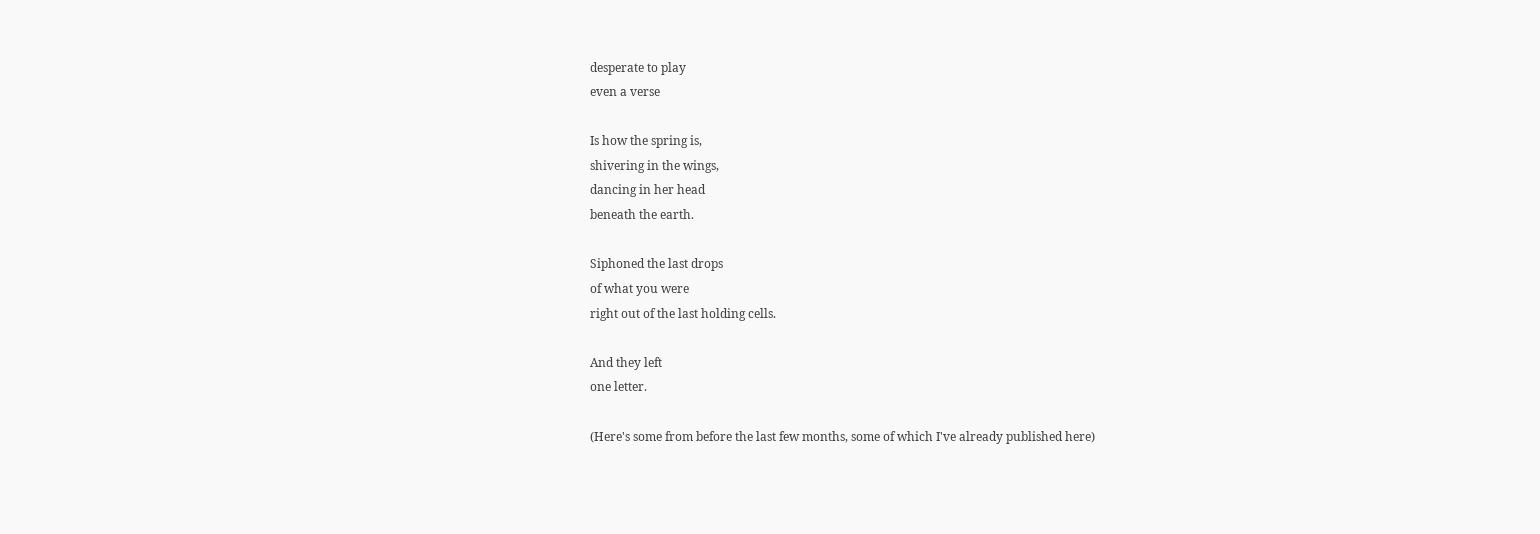desperate to play
even a verse

Is how the spring is,
shivering in the wings,
dancing in her head
beneath the earth.

Siphoned the last drops
of what you were
right out of the last holding cells.

And they left
one letter.

(Here's some from before the last few months, some of which I've already published here)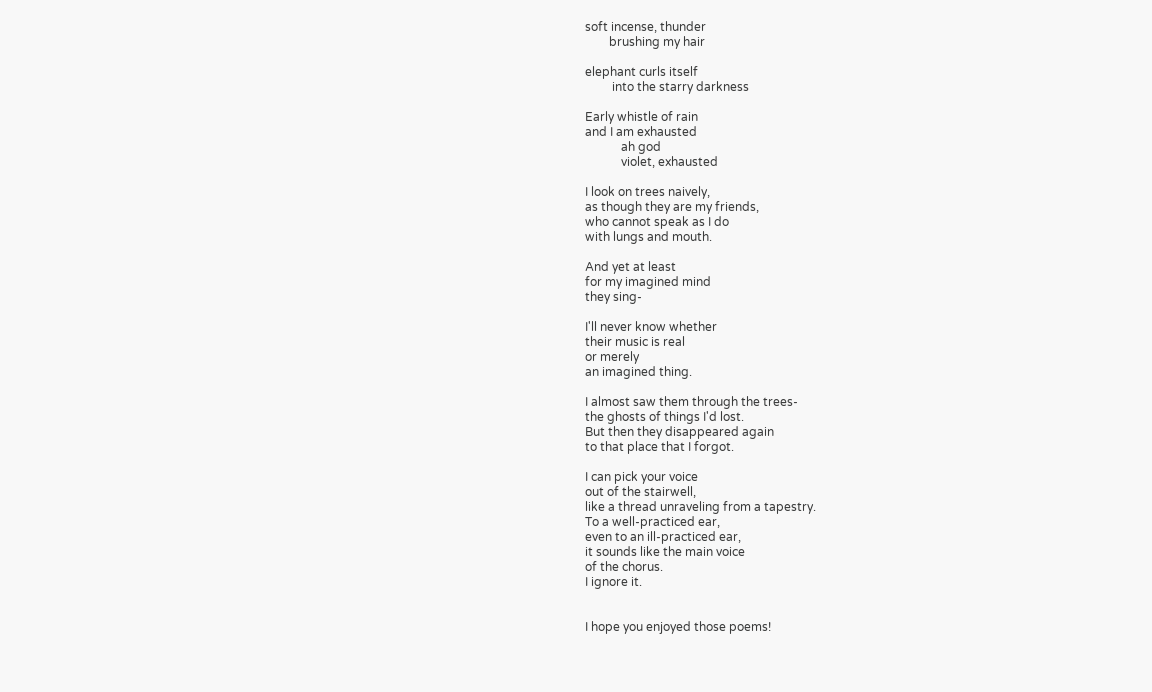soft incense, thunder
        brushing my hair

elephant curls itself
         into the starry darkness

Early whistle of rain
and I am exhausted
            ah god
            violet, exhausted

I look on trees naively,
as though they are my friends,
who cannot speak as I do
with lungs and mouth.

And yet at least
for my imagined mind
they sing-

I'll never know whether
their music is real
or merely
an imagined thing.

I almost saw them through the trees-
the ghosts of things I'd lost.
But then they disappeared again
to that place that I forgot.

I can pick your voice
out of the stairwell,
like a thread unraveling from a tapestry.
To a well-practiced ear,
even to an ill-practiced ear,
it sounds like the main voice
of the chorus.
I ignore it.


I hope you enjoyed those poems!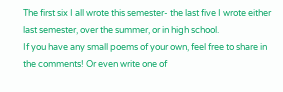The first six I all wrote this semester- the last five I wrote either last semester, over the summer, or in high school.
If you have any small poems of your own, feel free to share in the comments! Or even write one of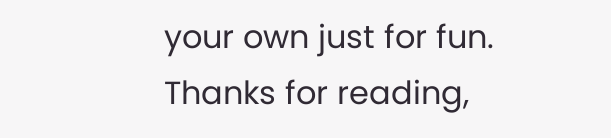your own just for fun.
Thanks for reading,